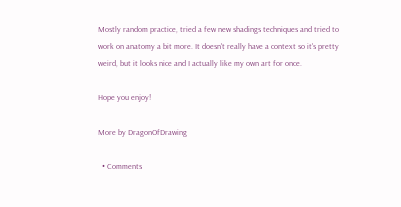Mostly random practice, tried a few new shadings techniques and tried to work on anatomy a bit more. It doesn't really have a context so it's pretty weird, but it looks nice and I actually like my own art for once.

Hope you enjoy!

More by DragonOfDrawing

  • Comments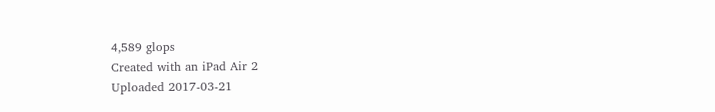4,589 glops
Created with an iPad Air 2
Uploaded 2017-03-21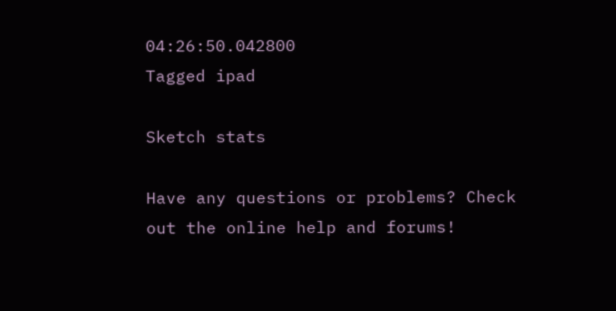04:26:50.042800
Tagged ipad

Sketch stats

Have any questions or problems? Check out the online help and forums!